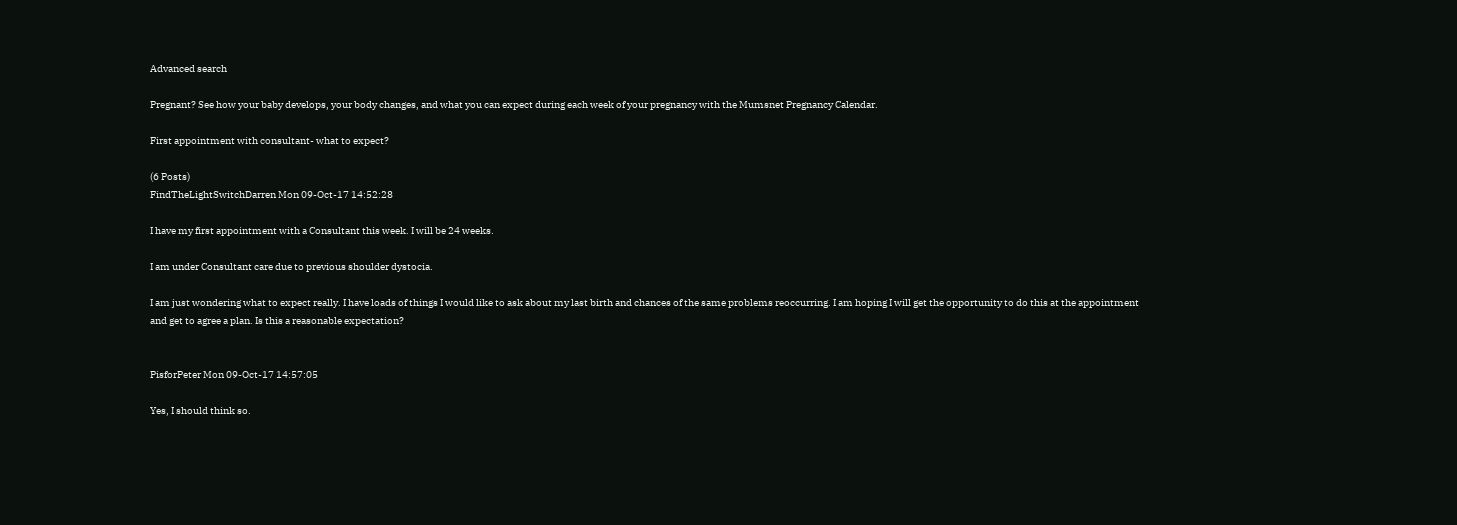Advanced search

Pregnant? See how your baby develops, your body changes, and what you can expect during each week of your pregnancy with the Mumsnet Pregnancy Calendar.

First appointment with consultant- what to expect?

(6 Posts)
FindTheLightSwitchDarren Mon 09-Oct-17 14:52:28

I have my first appointment with a Consultant this week. I will be 24 weeks.

I am under Consultant care due to previous shoulder dystocia.

I am just wondering what to expect really. I have loads of things I would like to ask about my last birth and chances of the same problems reoccurring. I am hoping I will get the opportunity to do this at the appointment and get to agree a plan. Is this a reasonable expectation?


PisforPeter Mon 09-Oct-17 14:57:05

Yes, I should think so.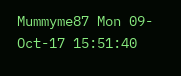Mummyme87 Mon 09-Oct-17 15:51:40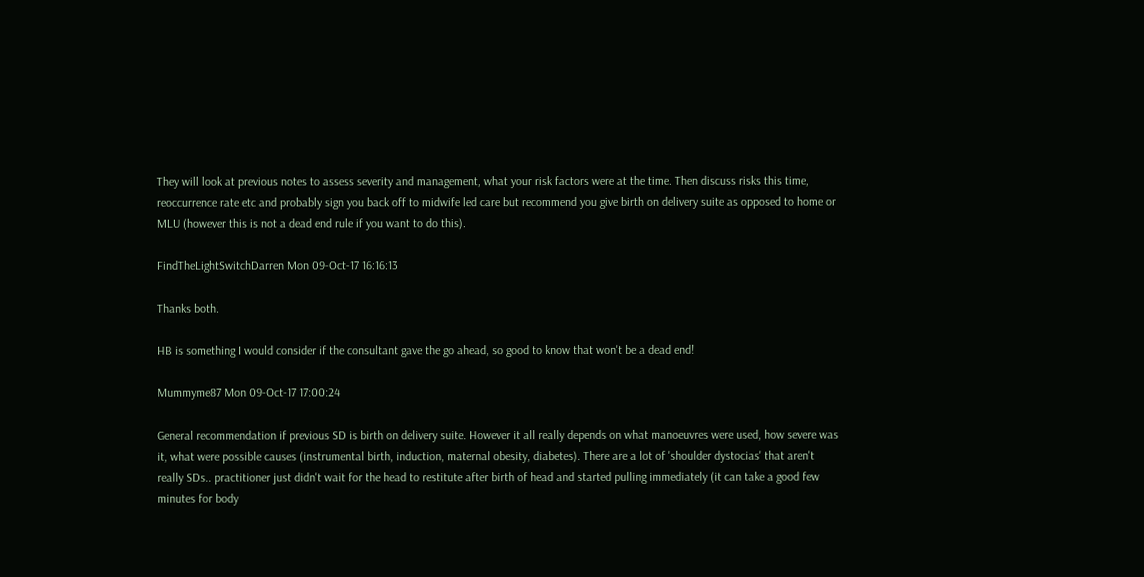They will look at previous notes to assess severity and management, what your risk factors were at the time. Then discuss risks this time, reoccurrence rate etc and probably sign you back off to midwife led care but recommend you give birth on delivery suite as opposed to home or MLU (however this is not a dead end rule if you want to do this).

FindTheLightSwitchDarren Mon 09-Oct-17 16:16:13

Thanks both.

HB is something I would consider if the consultant gave the go ahead, so good to know that won't be a dead end!

Mummyme87 Mon 09-Oct-17 17:00:24

General recommendation if previous SD is birth on delivery suite. However it all really depends on what manoeuvres were used, how severe was it, what were possible causes (instrumental birth, induction, maternal obesity, diabetes). There are a lot of 'shoulder dystocias' that aren't really SDs.. practitioner just didn't wait for the head to restitute after birth of head and started pulling immediately (it can take a good few minutes for body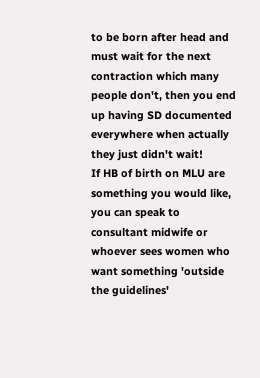to be born after head and must wait for the next contraction which many people don't, then you end up having SD documented everywhere when actually they just didn't wait!
If HB of birth on MLU are something you would like, you can speak to consultant midwife or whoever sees women who want something 'outside the guidelines'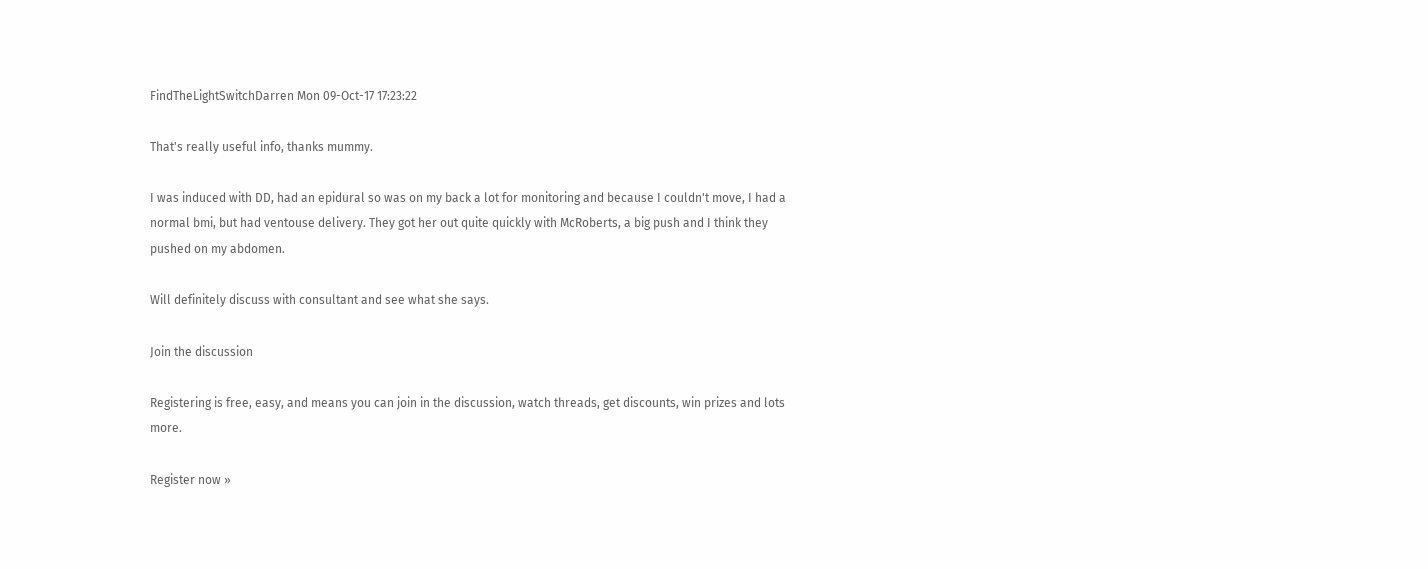FindTheLightSwitchDarren Mon 09-Oct-17 17:23:22

That's really useful info, thanks mummy.

I was induced with DD, had an epidural so was on my back a lot for monitoring and because I couldn't move, I had a normal bmi, but had ventouse delivery. They got her out quite quickly with McRoberts, a big push and I think they pushed on my abdomen.

Will definitely discuss with consultant and see what she says.

Join the discussion

Registering is free, easy, and means you can join in the discussion, watch threads, get discounts, win prizes and lots more.

Register now »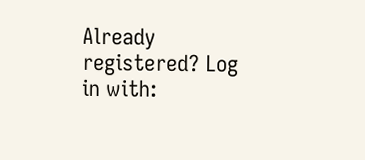Already registered? Log in with: